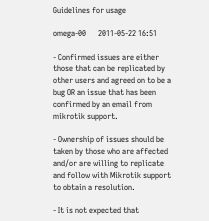Guidelines for usage

omega-00      2011-05-22 16:51

- Confirmed issues are either those that can be replicated by other users and agreed on to be a bug OR an issue that has been confirmed by an email from mikrotik support.

- Ownership of issues should be taken by those who are affected and/or are willing to replicate and follow with Mikrotik support to obtain a resolution.

- It is not expected that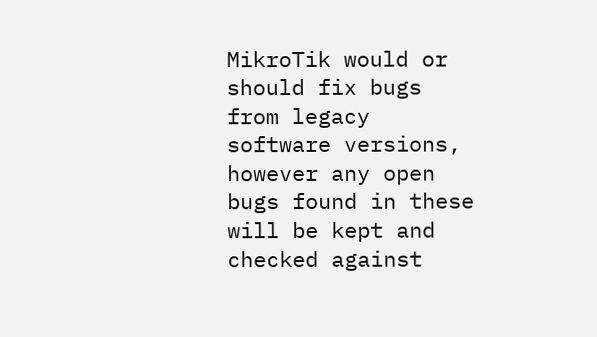MikroTik would or should fix bugs from legacy software versions, however any open bugs found in these will be kept and checked against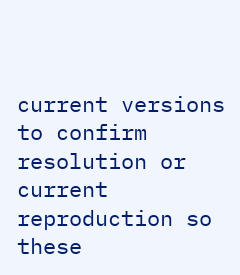current versions to confirm resolution or current reproduction so these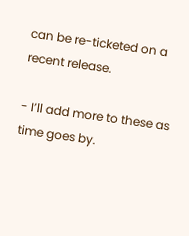can be re-ticketed on a recent release.

- I’ll add more to these as time goes by.